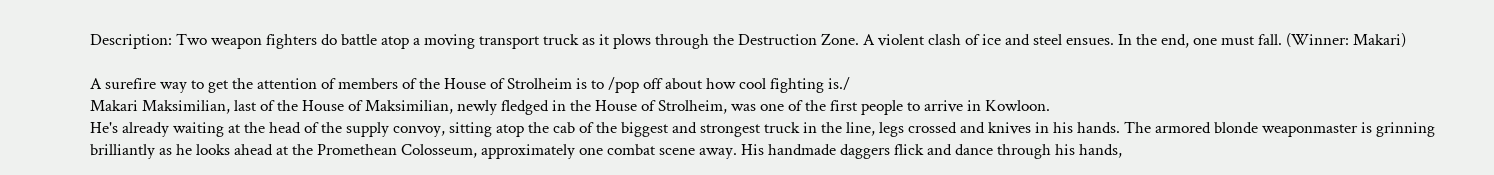Description: Two weapon fighters do battle atop a moving transport truck as it plows through the Destruction Zone. A violent clash of ice and steel ensues. In the end, one must fall. (Winner: Makari)

A surefire way to get the attention of members of the House of Strolheim is to /pop off about how cool fighting is./
Makari Maksimilian, last of the House of Maksimilian, newly fledged in the House of Strolheim, was one of the first people to arrive in Kowloon.
He's already waiting at the head of the supply convoy, sitting atop the cab of the biggest and strongest truck in the line, legs crossed and knives in his hands. The armored blonde weaponmaster is grinning brilliantly as he looks ahead at the Promethean Colosseum, approximately one combat scene away. His handmade daggers flick and dance through his hands,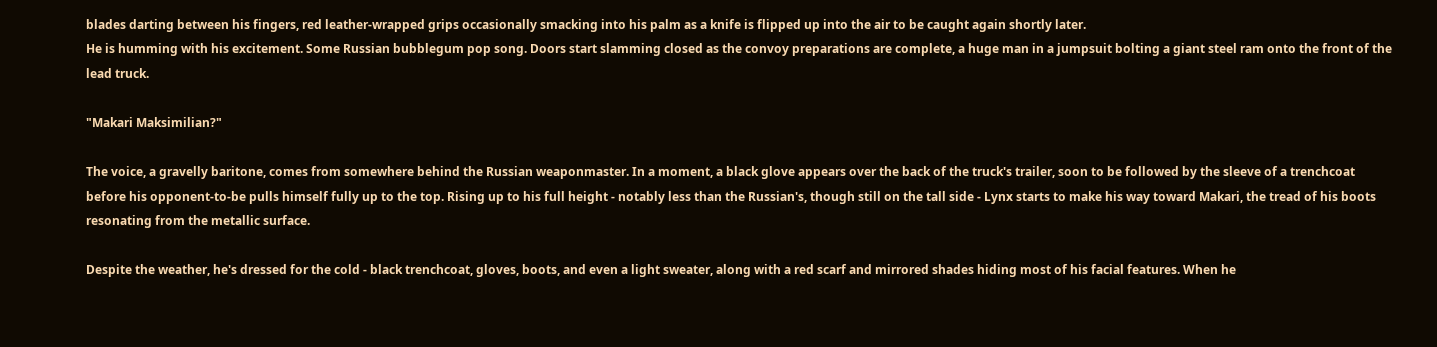blades darting between his fingers, red leather-wrapped grips occasionally smacking into his palm as a knife is flipped up into the air to be caught again shortly later.
He is humming with his excitement. Some Russian bubblegum pop song. Doors start slamming closed as the convoy preparations are complete, a huge man in a jumpsuit bolting a giant steel ram onto the front of the lead truck.

"Makari Maksimilian?"

The voice, a gravelly baritone, comes from somewhere behind the Russian weaponmaster. In a moment, a black glove appears over the back of the truck's trailer, soon to be followed by the sleeve of a trenchcoat before his opponent-to-be pulls himself fully up to the top. Rising up to his full height - notably less than the Russian's, though still on the tall side - Lynx starts to make his way toward Makari, the tread of his boots resonating from the metallic surface.

Despite the weather, he's dressed for the cold - black trenchcoat, gloves, boots, and even a light sweater, along with a red scarf and mirrored shades hiding most of his facial features. When he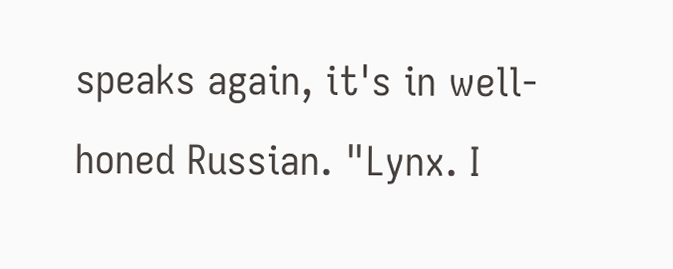speaks again, it's in well-honed Russian. "Lynx. I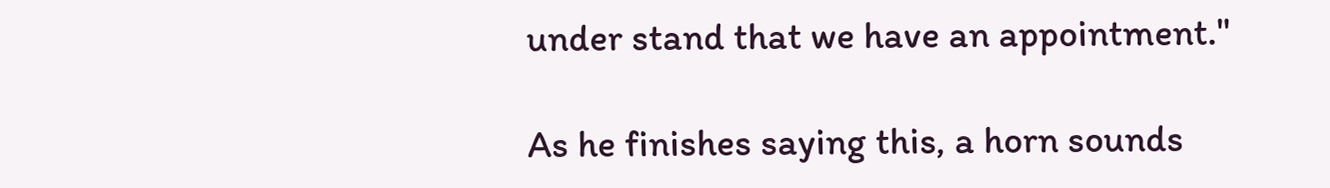under stand that we have an appointment."

As he finishes saying this, a horn sounds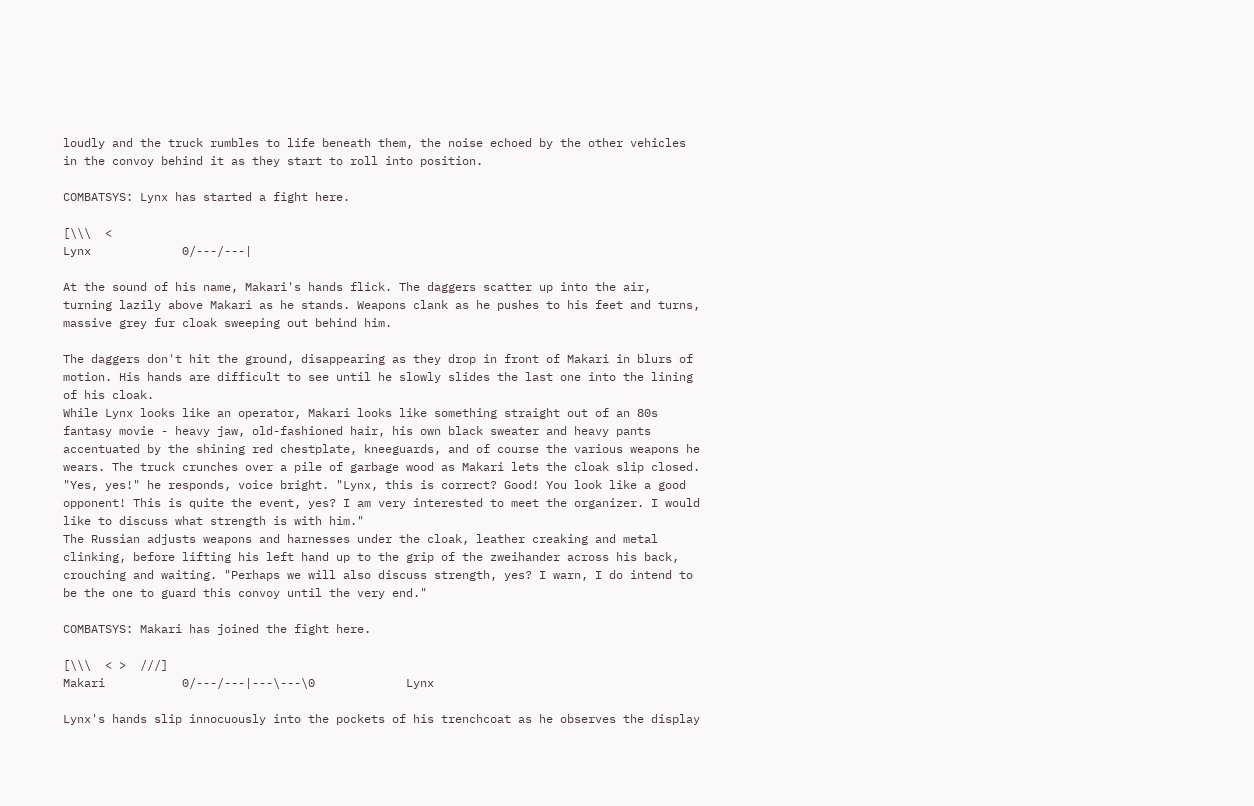loudly and the truck rumbles to life beneath them, the noise echoed by the other vehicles in the convoy behind it as they start to roll into position.

COMBATSYS: Lynx has started a fight here.

[\\\  <
Lynx             0/---/---|

At the sound of his name, Makari's hands flick. The daggers scatter up into the air, turning lazily above Makari as he stands. Weapons clank as he pushes to his feet and turns, massive grey fur cloak sweeping out behind him.

The daggers don't hit the ground, disappearing as they drop in front of Makari in blurs of motion. His hands are difficult to see until he slowly slides the last one into the lining of his cloak.
While Lynx looks like an operator, Makari looks like something straight out of an 80s fantasy movie - heavy jaw, old-fashioned hair, his own black sweater and heavy pants accentuated by the shining red chestplate, kneeguards, and of course the various weapons he wears. The truck crunches over a pile of garbage wood as Makari lets the cloak slip closed.
"Yes, yes!" he responds, voice bright. "Lynx, this is correct? Good! You look like a good opponent! This is quite the event, yes? I am very interested to meet the organizer. I would like to discuss what strength is with him."
The Russian adjusts weapons and harnesses under the cloak, leather creaking and metal clinking, before lifting his left hand up to the grip of the zweihander across his back, crouching and waiting. "Perhaps we will also discuss strength, yes? I warn, I do intend to be the one to guard this convoy until the very end."

COMBATSYS: Makari has joined the fight here.

[\\\  < >  ///]
Makari           0/---/---|---\---\0             Lynx

Lynx's hands slip innocuously into the pockets of his trenchcoat as he observes the display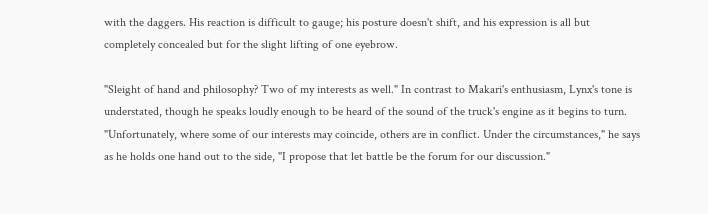with the daggers. His reaction is difficult to gauge; his posture doesn't shift, and his expression is all but completely concealed but for the slight lifting of one eyebrow.

"Sleight of hand and philosophy? Two of my interests as well." In contrast to Makari's enthusiasm, Lynx's tone is understated, though he speaks loudly enough to be heard of the sound of the truck's engine as it begins to turn. "Unfortunately, where some of our interests may coincide, others are in conflict. Under the circumstances," he says as he holds one hand out to the side, "I propose that let battle be the forum for our discussion."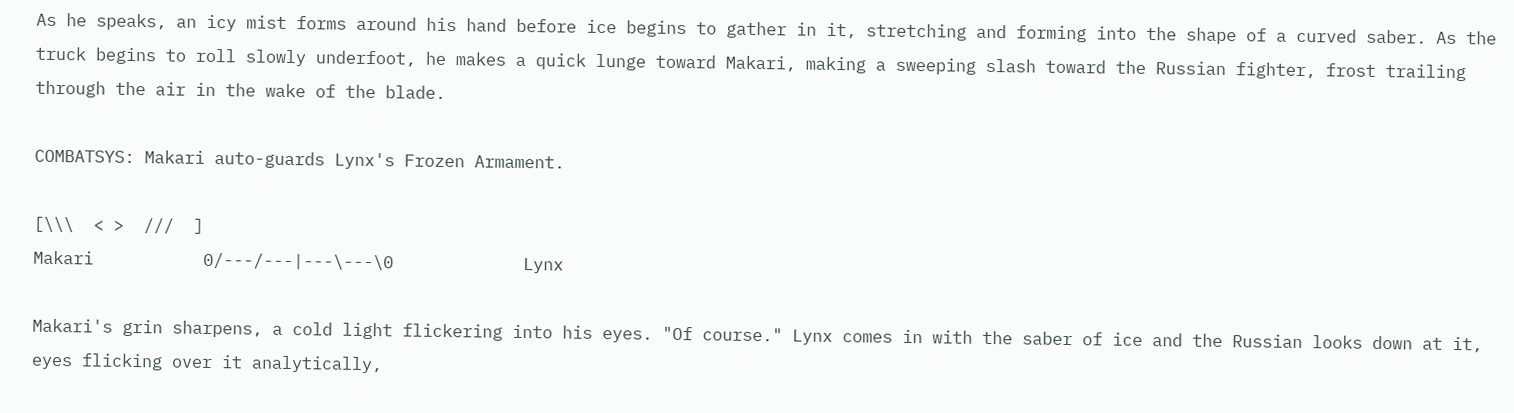As he speaks, an icy mist forms around his hand before ice begins to gather in it, stretching and forming into the shape of a curved saber. As the truck begins to roll slowly underfoot, he makes a quick lunge toward Makari, making a sweeping slash toward the Russian fighter, frost trailing through the air in the wake of the blade.

COMBATSYS: Makari auto-guards Lynx's Frozen Armament.

[\\\  < >  ///  ]
Makari           0/---/---|---\---\0             Lynx

Makari's grin sharpens, a cold light flickering into his eyes. "Of course." Lynx comes in with the saber of ice and the Russian looks down at it, eyes flicking over it analytically,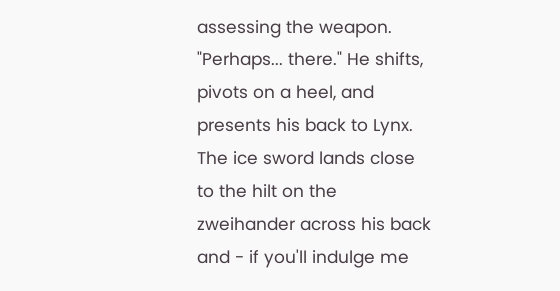assessing the weapon. "Perhaps... there." He shifts, pivots on a heel, and presents his back to Lynx. The ice sword lands close to the hilt on the zweihander across his back and - if you'll indulge me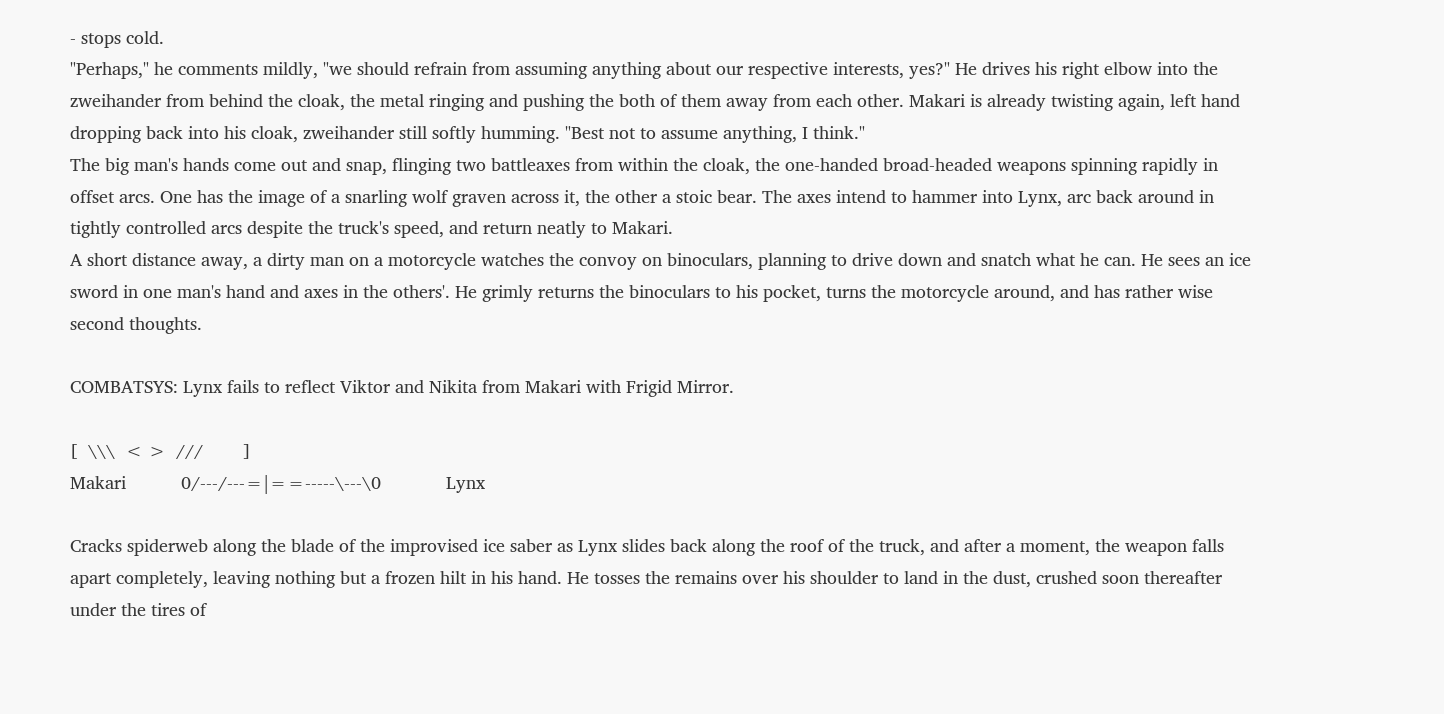- stops cold.
"Perhaps," he comments mildly, "we should refrain from assuming anything about our respective interests, yes?" He drives his right elbow into the zweihander from behind the cloak, the metal ringing and pushing the both of them away from each other. Makari is already twisting again, left hand dropping back into his cloak, zweihander still softly humming. "Best not to assume anything, I think."
The big man's hands come out and snap, flinging two battleaxes from within the cloak, the one-handed broad-headed weapons spinning rapidly in offset arcs. One has the image of a snarling wolf graven across it, the other a stoic bear. The axes intend to hammer into Lynx, arc back around in tightly controlled arcs despite the truck's speed, and return neatly to Makari.
A short distance away, a dirty man on a motorcycle watches the convoy on binoculars, planning to drive down and snatch what he can. He sees an ice sword in one man's hand and axes in the others'. He grimly returns the binoculars to his pocket, turns the motorcycle around, and has rather wise second thoughts.

COMBATSYS: Lynx fails to reflect Viktor and Nikita from Makari with Frigid Mirror.

[  \\\  < >  ///        ]
Makari           0/---/---=|==-----\---\0             Lynx

Cracks spiderweb along the blade of the improvised ice saber as Lynx slides back along the roof of the truck, and after a moment, the weapon falls apart completely, leaving nothing but a frozen hilt in his hand. He tosses the remains over his shoulder to land in the dust, crushed soon thereafter under the tires of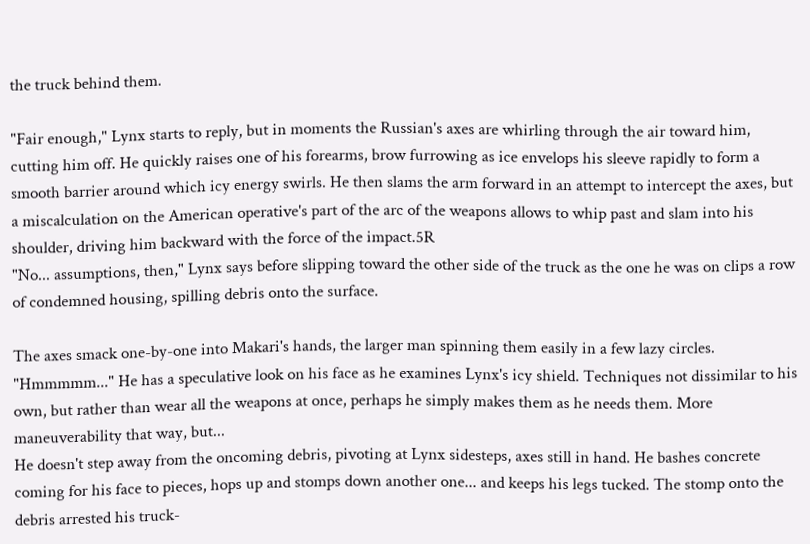the truck behind them.

"Fair enough," Lynx starts to reply, but in moments the Russian's axes are whirling through the air toward him, cutting him off. He quickly raises one of his forearms, brow furrowing as ice envelops his sleeve rapidly to form a smooth barrier around which icy energy swirls. He then slams the arm forward in an attempt to intercept the axes, but a miscalculation on the American operative's part of the arc of the weapons allows to whip past and slam into his shoulder, driving him backward with the force of the impact.5R
"No... assumptions, then," Lynx says before slipping toward the other side of the truck as the one he was on clips a row of condemned housing, spilling debris onto the surface.

The axes smack one-by-one into Makari's hands, the larger man spinning them easily in a few lazy circles. "Hmmmmm..." He has a speculative look on his face as he examines Lynx's icy shield. Techniques not dissimilar to his own, but rather than wear all the weapons at once, perhaps he simply makes them as he needs them. More maneuverability that way, but...
He doesn't step away from the oncoming debris, pivoting at Lynx sidesteps, axes still in hand. He bashes concrete coming for his face to pieces, hops up and stomps down another one... and keeps his legs tucked. The stomp onto the debris arrested his truck-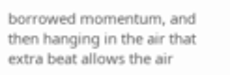borrowed momentum, and then hanging in the air that extra beat allows the air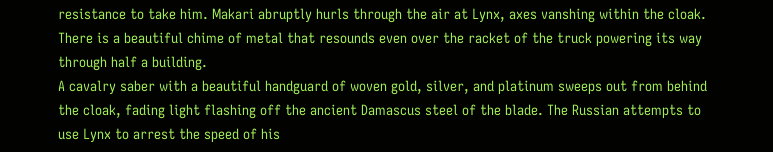resistance to take him. Makari abruptly hurls through the air at Lynx, axes vanshing within the cloak. There is a beautiful chime of metal that resounds even over the racket of the truck powering its way through half a building.
A cavalry saber with a beautiful handguard of woven gold, silver, and platinum sweeps out from behind the cloak, fading light flashing off the ancient Damascus steel of the blade. The Russian attempts to use Lynx to arrest the speed of his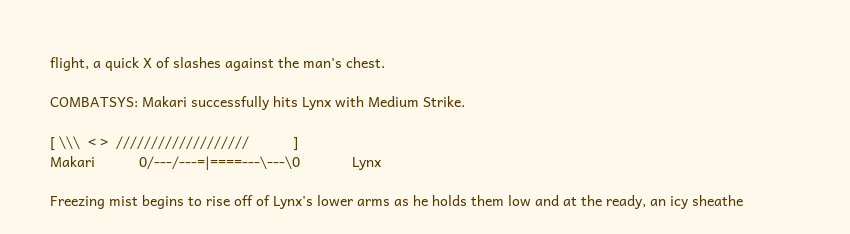flight, a quick X of slashes against the man's chest.

COMBATSYS: Makari successfully hits Lynx with Medium Strike.

[ \\\  < >  ///////////////////           ]
Makari           0/---/---=|====---\---\0             Lynx

Freezing mist begins to rise off of Lynx's lower arms as he holds them low and at the ready, an icy sheathe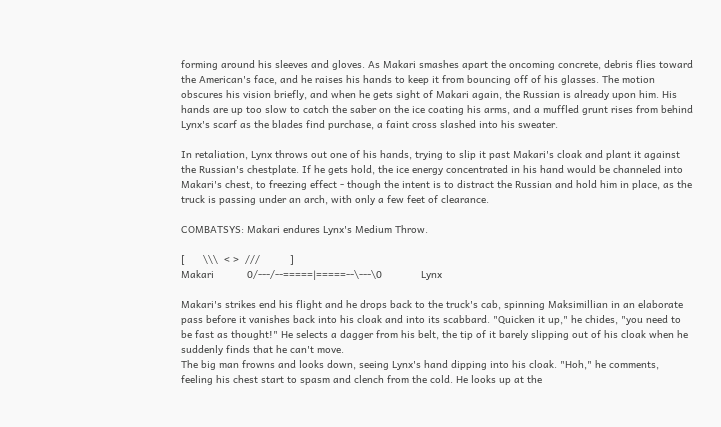forming around his sleeves and gloves. As Makari smashes apart the oncoming concrete, debris flies toward the American's face, and he raises his hands to keep it from bouncing off of his glasses. The motion obscures his vision briefly, and when he gets sight of Makari again, the Russian is already upon him. His hands are up too slow to catch the saber on the ice coating his arms, and a muffled grunt rises from behind Lynx's scarf as the blades find purchase, a faint cross slashed into his sweater.

In retaliation, Lynx throws out one of his hands, trying to slip it past Makari's cloak and plant it against the Russian's chestplate. If he gets hold, the ice energy concentrated in his hand would be channeled into Makari's chest, to freezing effect - though the intent is to distract the Russian and hold him in place, as the truck is passing under an arch, with only a few feet of clearance.

COMBATSYS: Makari endures Lynx's Medium Throw.

[      \\\  < >  ///          ]
Makari           0/---/--=====|=====--\---\0             Lynx

Makari's strikes end his flight and he drops back to the truck's cab, spinning Maksimillian in an elaborate pass before it vanishes back into his cloak and into its scabbard. "Quicken it up," he chides, "you need to be fast as thought!" He selects a dagger from his belt, the tip of it barely slipping out of his cloak when he suddenly finds that he can't move.
The big man frowns and looks down, seeing Lynx's hand dipping into his cloak. "Hoh," he comments, feeling his chest start to spasm and clench from the cold. He looks up at the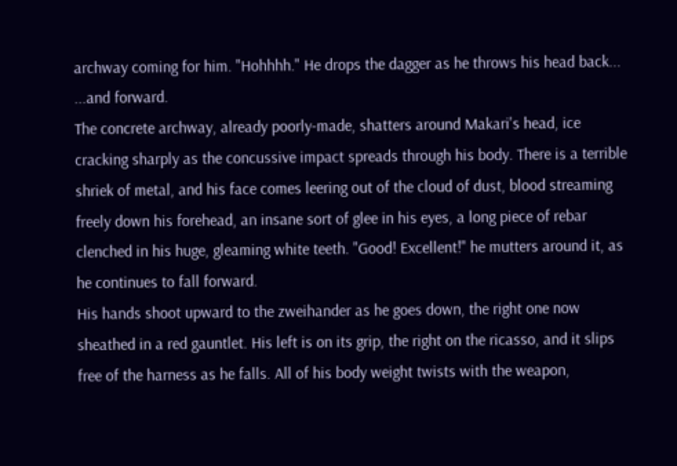archway coming for him. "Hohhhh." He drops the dagger as he throws his head back...
...and forward.
The concrete archway, already poorly-made, shatters around Makari's head, ice cracking sharply as the concussive impact spreads through his body. There is a terrible shriek of metal, and his face comes leering out of the cloud of dust, blood streaming freely down his forehead, an insane sort of glee in his eyes, a long piece of rebar clenched in his huge, gleaming white teeth. "Good! Excellent!" he mutters around it, as he continues to fall forward.
His hands shoot upward to the zweihander as he goes down, the right one now sheathed in a red gauntlet. His left is on its grip, the right on the ricasso, and it slips free of the harness as he falls. All of his body weight twists with the weapon,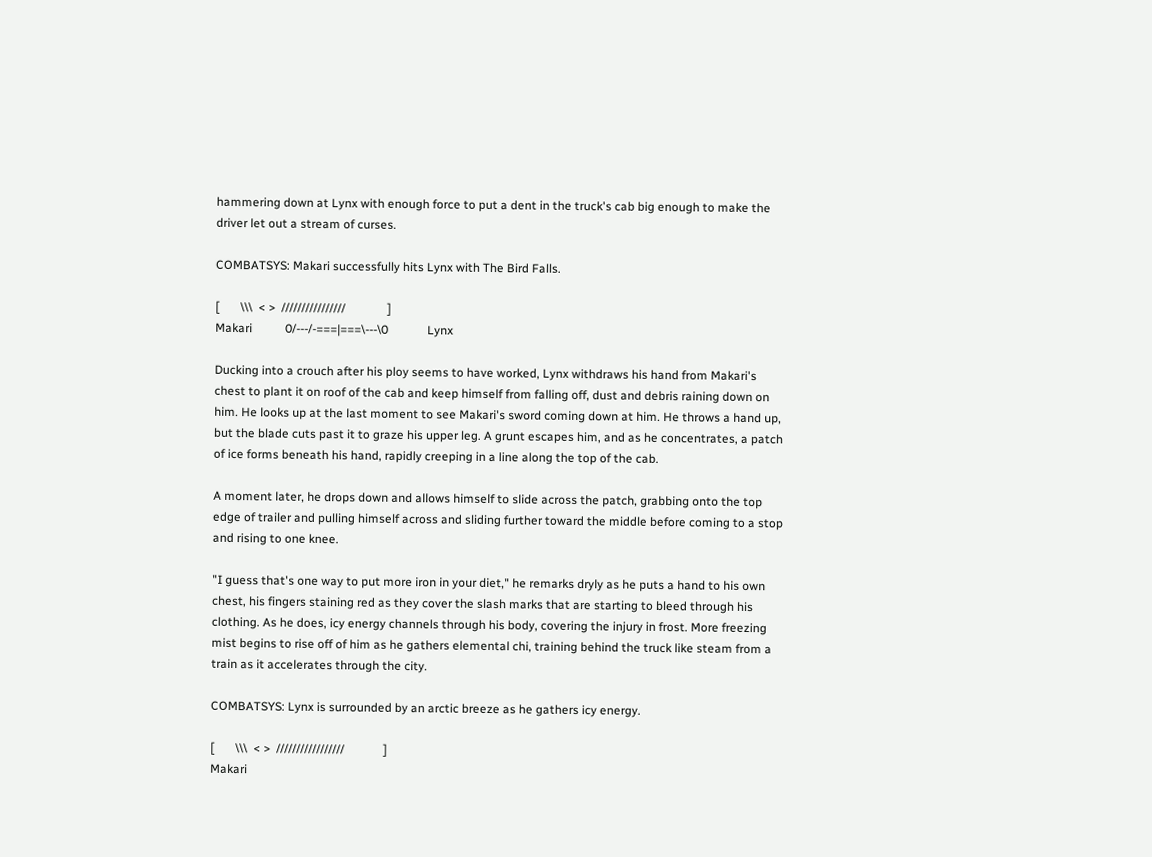hammering down at Lynx with enough force to put a dent in the truck's cab big enough to make the driver let out a stream of curses.

COMBATSYS: Makari successfully hits Lynx with The Bird Falls.

[       \\\  < >  ////////////////              ]
Makari           0/---/-===|===\---\0             Lynx

Ducking into a crouch after his ploy seems to have worked, Lynx withdraws his hand from Makari's chest to plant it on roof of the cab and keep himself from falling off, dust and debris raining down on him. He looks up at the last moment to see Makari's sword coming down at him. He throws a hand up, but the blade cuts past it to graze his upper leg. A grunt escapes him, and as he concentrates, a patch of ice forms beneath his hand, rapidly creeping in a line along the top of the cab.

A moment later, he drops down and allows himself to slide across the patch, grabbing onto the top edge of trailer and pulling himself across and sliding further toward the middle before coming to a stop and rising to one knee.

"I guess that's one way to put more iron in your diet," he remarks dryly as he puts a hand to his own chest, his fingers staining red as they cover the slash marks that are starting to bleed through his clothing. As he does, icy energy channels through his body, covering the injury in frost. More freezing mist begins to rise off of him as he gathers elemental chi, training behind the truck like steam from a train as it accelerates through the city.

COMBATSYS: Lynx is surrounded by an arctic breeze as he gathers icy energy.

[       \\\  < >  /////////////////             ]
Makari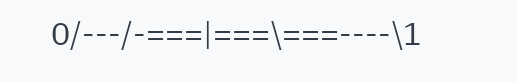0/---/-===|===\===----\1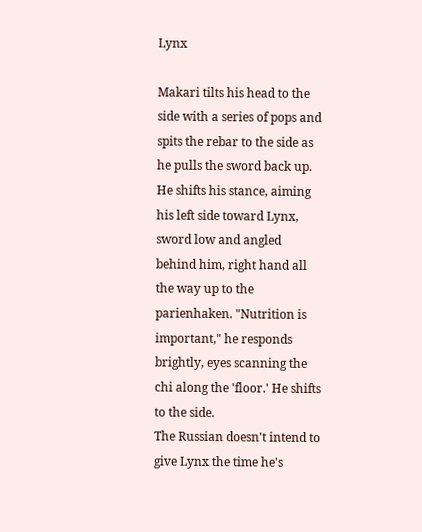Lynx

Makari tilts his head to the side with a series of pops and spits the rebar to the side as he pulls the sword back up. He shifts his stance, aiming his left side toward Lynx, sword low and angled behind him, right hand all the way up to the parienhaken. "Nutrition is important," he responds brightly, eyes scanning the chi along the 'floor.' He shifts to the side.
The Russian doesn't intend to give Lynx the time he's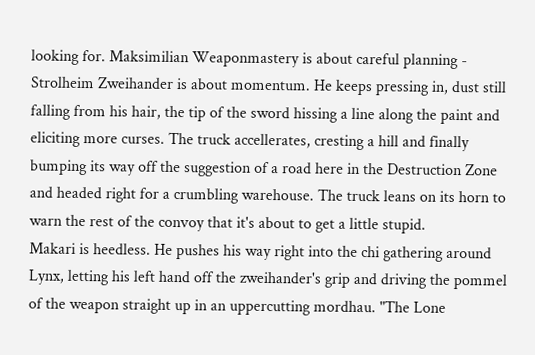looking for. Maksimilian Weaponmastery is about careful planning - Strolheim Zweihander is about momentum. He keeps pressing in, dust still falling from his hair, the tip of the sword hissing a line along the paint and eliciting more curses. The truck accellerates, cresting a hill and finally bumping its way off the suggestion of a road here in the Destruction Zone and headed right for a crumbling warehouse. The truck leans on its horn to warn the rest of the convoy that it's about to get a little stupid.
Makari is heedless. He pushes his way right into the chi gathering around Lynx, letting his left hand off the zweihander's grip and driving the pommel of the weapon straight up in an uppercutting mordhau. "The Lone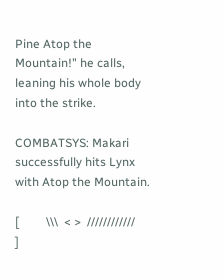Pine Atop the Mountain!" he calls, leaning his whole body into the strike.

COMBATSYS: Makari successfully hits Lynx with Atop the Mountain.

[         \\\  < >  ////////////                  ]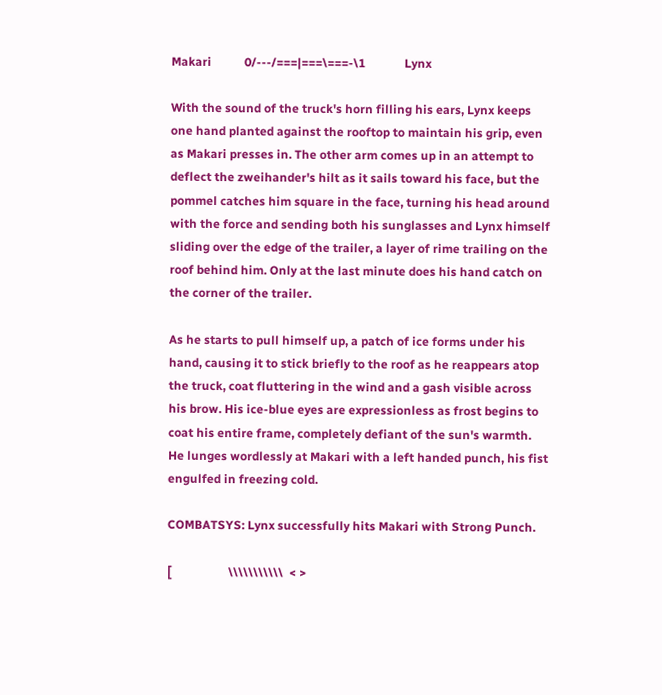Makari           0/---/===|===\===-\1             Lynx

With the sound of the truck's horn filling his ears, Lynx keeps one hand planted against the rooftop to maintain his grip, even as Makari presses in. The other arm comes up in an attempt to deflect the zweihander's hilt as it sails toward his face, but the pommel catches him square in the face, turning his head around with the force and sending both his sunglasses and Lynx himself sliding over the edge of the trailer, a layer of rime trailing on the roof behind him. Only at the last minute does his hand catch on the corner of the trailer.

As he starts to pull himself up, a patch of ice forms under his hand, causing it to stick briefly to the roof as he reappears atop the truck, coat fluttering in the wind and a gash visible across his brow. His ice-blue eyes are expressionless as frost begins to coat his entire frame, completely defiant of the sun's warmth. He lunges wordlessly at Makari with a left handed punch, his fist engulfed in freezing cold.

COMBATSYS: Lynx successfully hits Makari with Strong Punch.

[                   \\\\\\\\\\\  < >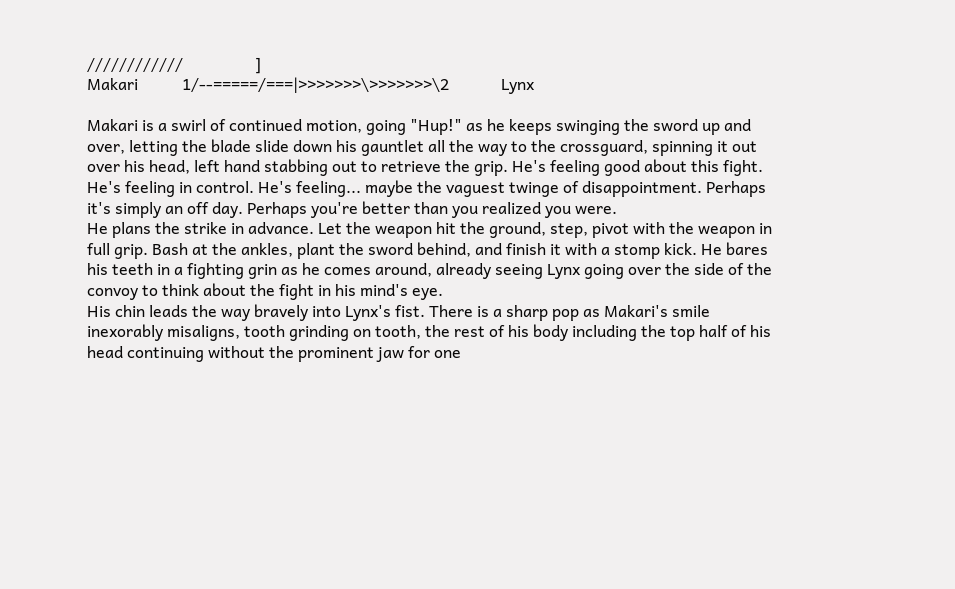////////////                  ]
Makari           1/--=====/===|>>>>>>>\>>>>>>>\2             Lynx

Makari is a swirl of continued motion, going "Hup!" as he keeps swinging the sword up and over, letting the blade slide down his gauntlet all the way to the crossguard, spinning it out over his head, left hand stabbing out to retrieve the grip. He's feeling good about this fight. He's feeling in control. He's feeling... maybe the vaguest twinge of disappointment. Perhaps it's simply an off day. Perhaps you're better than you realized you were.
He plans the strike in advance. Let the weapon hit the ground, step, pivot with the weapon in full grip. Bash at the ankles, plant the sword behind, and finish it with a stomp kick. He bares his teeth in a fighting grin as he comes around, already seeing Lynx going over the side of the convoy to think about the fight in his mind's eye.
His chin leads the way bravely into Lynx's fist. There is a sharp pop as Makari's smile inexorably misaligns, tooth grinding on tooth, the rest of his body including the top half of his head continuing without the prominent jaw for one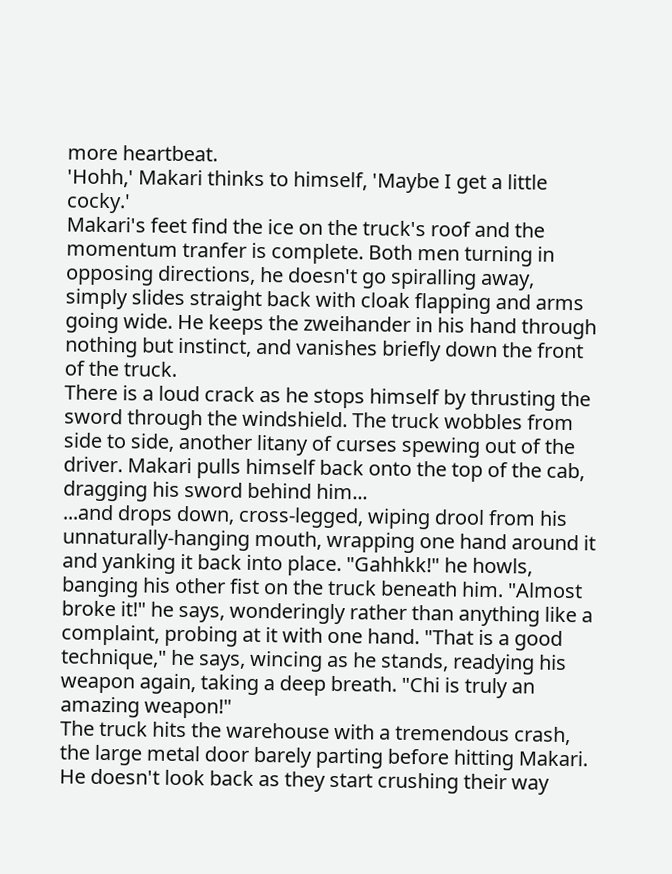more heartbeat.
'Hohh,' Makari thinks to himself, 'Maybe I get a little cocky.'
Makari's feet find the ice on the truck's roof and the momentum tranfer is complete. Both men turning in opposing directions, he doesn't go spiralling away, simply slides straight back with cloak flapping and arms going wide. He keeps the zweihander in his hand through nothing but instinct, and vanishes briefly down the front of the truck.
There is a loud crack as he stops himself by thrusting the sword through the windshield. The truck wobbles from side to side, another litany of curses spewing out of the driver. Makari pulls himself back onto the top of the cab, dragging his sword behind him...
...and drops down, cross-legged, wiping drool from his unnaturally-hanging mouth, wrapping one hand around it and yanking it back into place. "Gahhkk!" he howls, banging his other fist on the truck beneath him. "Almost broke it!" he says, wonderingly rather than anything like a complaint, probing at it with one hand. "That is a good technique," he says, wincing as he stands, readying his weapon again, taking a deep breath. "Chi is truly an amazing weapon!"
The truck hits the warehouse with a tremendous crash, the large metal door barely parting before hitting Makari. He doesn't look back as they start crushing their way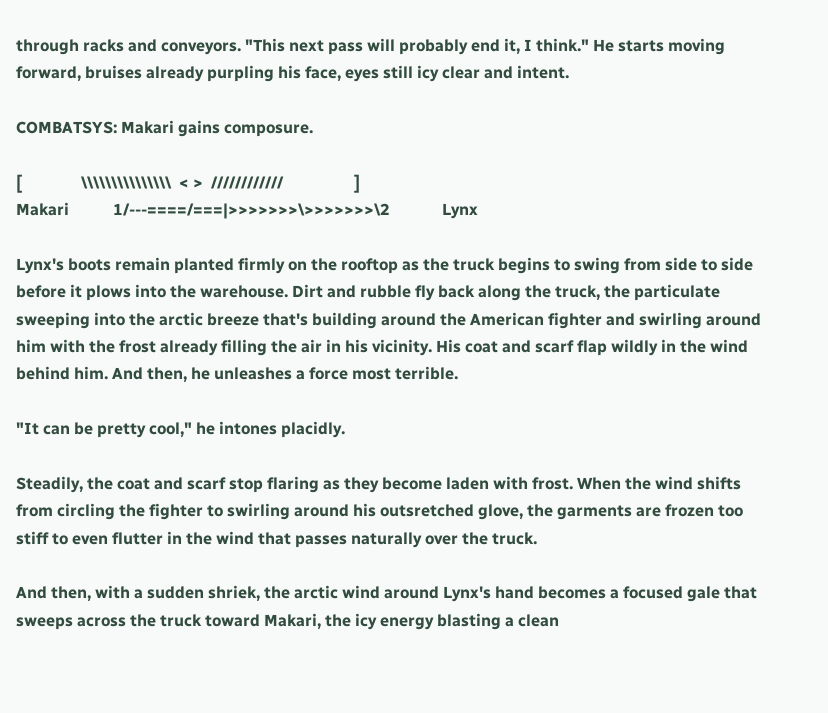through racks and conveyors. "This next pass will probably end it, I think." He starts moving forward, bruises already purpling his face, eyes still icy clear and intent.

COMBATSYS: Makari gains composure.

[               \\\\\\\\\\\\\\\  < >  ////////////                  ]
Makari           1/---====/===|>>>>>>>\>>>>>>>\2             Lynx

Lynx's boots remain planted firmly on the rooftop as the truck begins to swing from side to side before it plows into the warehouse. Dirt and rubble fly back along the truck, the particulate sweeping into the arctic breeze that's building around the American fighter and swirling around him with the frost already filling the air in his vicinity. His coat and scarf flap wildly in the wind behind him. And then, he unleashes a force most terrible.

"It can be pretty cool," he intones placidly.

Steadily, the coat and scarf stop flaring as they become laden with frost. When the wind shifts from circling the fighter to swirling around his outsretched glove, the garments are frozen too stiff to even flutter in the wind that passes naturally over the truck.

And then, with a sudden shriek, the arctic wind around Lynx's hand becomes a focused gale that sweeps across the truck toward Makari, the icy energy blasting a clean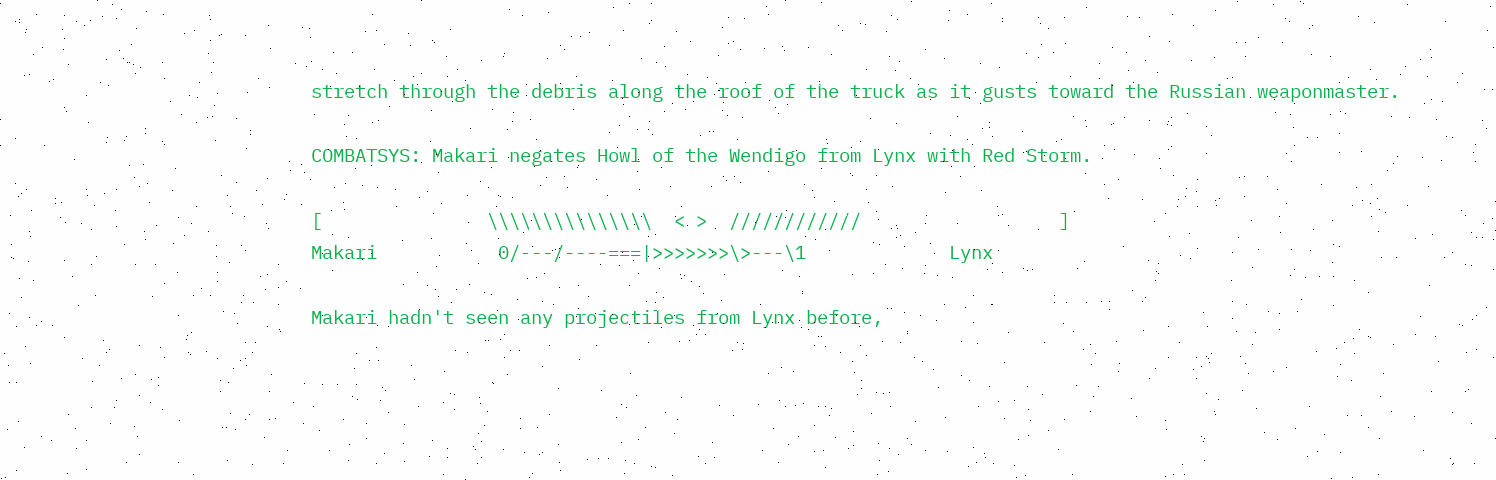stretch through the debris along the roof of the truck as it gusts toward the Russian weaponmaster.

COMBATSYS: Makari negates Howl of the Wendigo from Lynx with Red Storm.

[               \\\\\\\\\\\\\\\  < >  ////////////                  ]
Makari           0/---/----===|>>>>>>>\>---\1             Lynx

Makari hadn't seen any projectiles from Lynx before,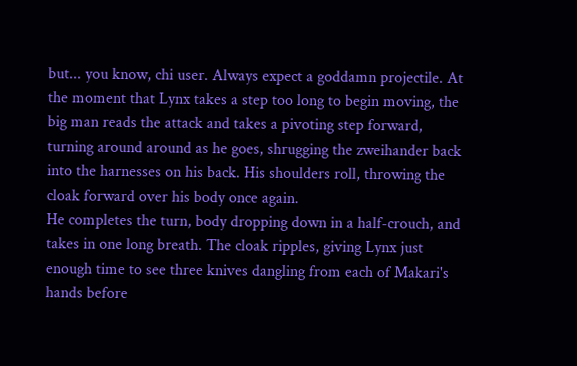but... you know, chi user. Always expect a goddamn projectile. At the moment that Lynx takes a step too long to begin moving, the big man reads the attack and takes a pivoting step forward, turning around around as he goes, shrugging the zweihander back into the harnesses on his back. His shoulders roll, throwing the cloak forward over his body once again.
He completes the turn, body dropping down in a half-crouch, and takes in one long breath. The cloak ripples, giving Lynx just enough time to see three knives dangling from each of Makari's hands before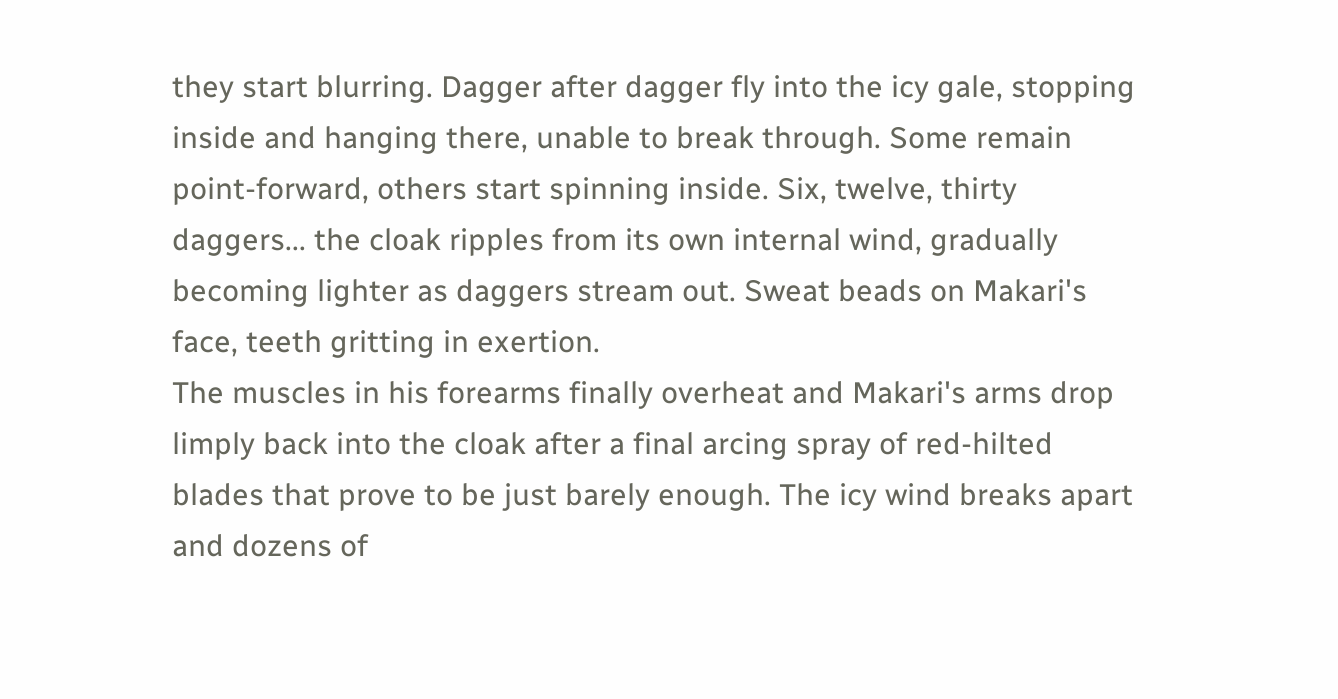they start blurring. Dagger after dagger fly into the icy gale, stopping inside and hanging there, unable to break through. Some remain point-forward, others start spinning inside. Six, twelve, thirty daggers... the cloak ripples from its own internal wind, gradually becoming lighter as daggers stream out. Sweat beads on Makari's face, teeth gritting in exertion.
The muscles in his forearms finally overheat and Makari's arms drop limply back into the cloak after a final arcing spray of red-hilted blades that prove to be just barely enough. The icy wind breaks apart and dozens of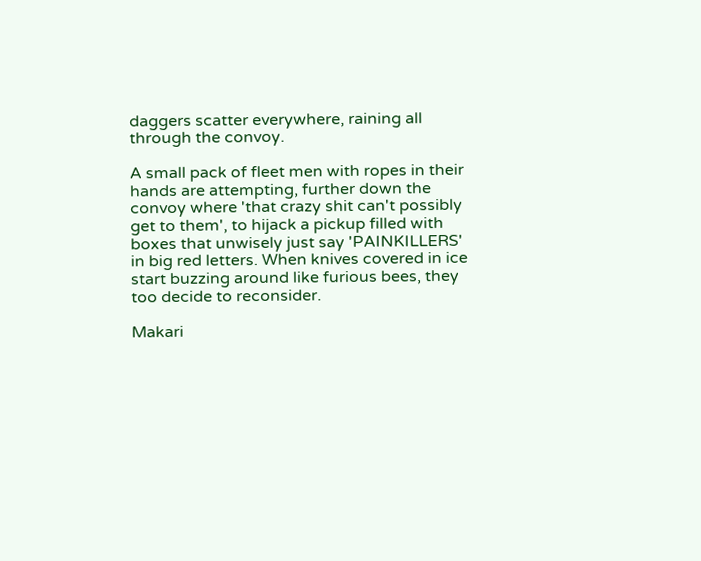daggers scatter everywhere, raining all through the convoy.

A small pack of fleet men with ropes in their hands are attempting, further down the convoy where 'that crazy shit can't possibly get to them', to hijack a pickup filled with boxes that unwisely just say 'PAINKILLERS' in big red letters. When knives covered in ice start buzzing around like furious bees, they too decide to reconsider.

Makari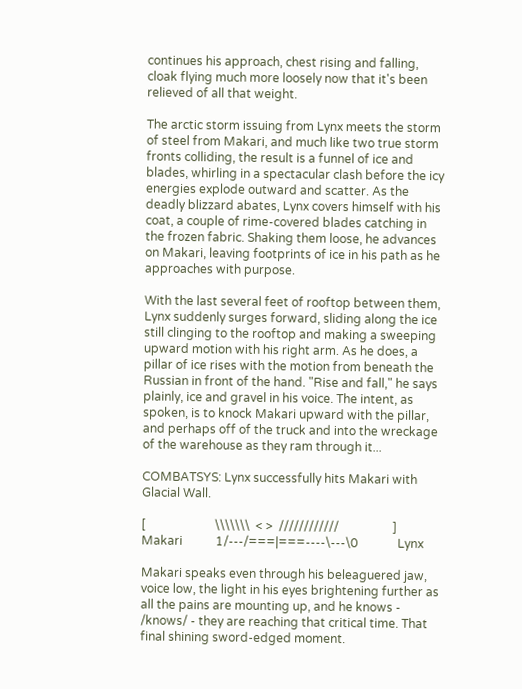continues his approach, chest rising and falling, cloak flying much more loosely now that it's been relieved of all that weight.

The arctic storm issuing from Lynx meets the storm of steel from Makari, and much like two true storm fronts colliding, the result is a funnel of ice and blades, whirling in a spectacular clash before the icy energies explode outward and scatter. As the deadly blizzard abates, Lynx covers himself with his coat, a couple of rime-covered blades catching in the frozen fabric. Shaking them loose, he advances on Makari, leaving footprints of ice in his path as he approaches with purpose.

With the last several feet of rooftop between them, Lynx suddenly surges forward, sliding along the ice still clinging to the rooftop and making a sweeping upward motion with his right arm. As he does, a pillar of ice rises with the motion from beneath the Russian in front of the hand. "Rise and fall," he says plainly, ice and gravel in his voice. The intent, as spoken, is to knock Makari upward with the pillar, and perhaps off of the truck and into the wreckage of the warehouse as they ram through it...

COMBATSYS: Lynx successfully hits Makari with Glacial Wall.

[                       \\\\\\\  < >  ////////////                  ]
Makari           1/---/===|===----\---\0             Lynx

Makari speaks even through his beleaguered jaw, voice low, the light in his eyes brightening further as all the pains are mounting up, and he knows - /knows/ - they are reaching that critical time. That final shining sword-edged moment.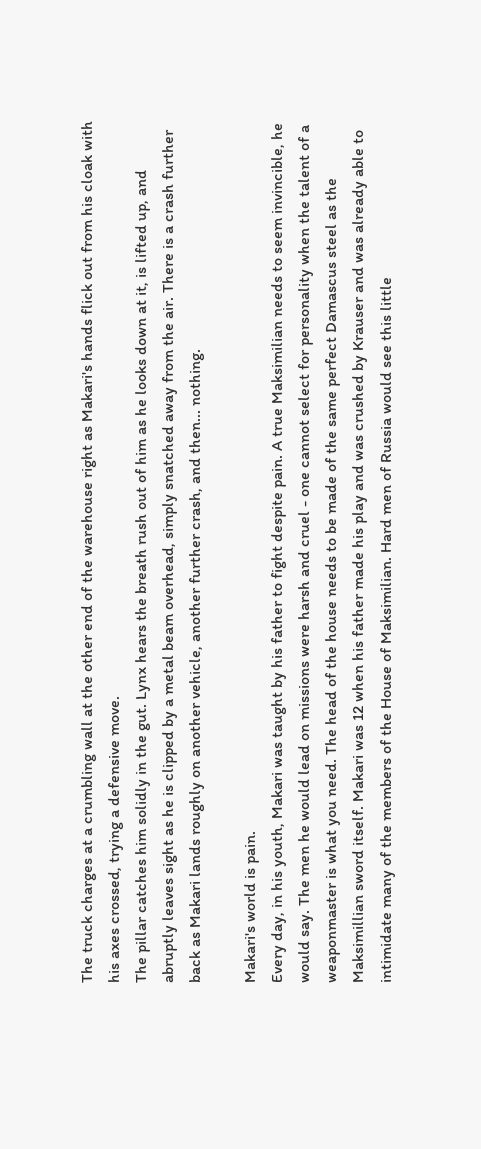The truck charges at a crumbling wall at the other end of the warehouse right as Makari's hands flick out from his cloak with his axes crossed, trying a defensive move.
The pillar catches him solidly in the gut. Lynx hears the breath rush out of him as he looks down at it, is lifted up, and abruptly leaves sight as he is clipped by a metal beam overhead, simply snatched away from the air. There is a crash further back as Makari lands roughly on another vehicle, another further crash, and then... nothing.

Makari's world is pain.
Every day, in his youth, Makari was taught by his father to fight despite pain. A true Maksimilian needs to seem invincible, he would say. The men he would lead on missions were harsh and cruel - one cannot select for personality when the talent of a weaponmaster is what you need. The head of the house needs to be made of the same perfect Damascus steel as the Maksimillian sword itself. Makari was 12 when his father made his play and was crushed by Krauser and was already able to intimidate many of the members of the House of Maksimilian. Hard men of Russia would see this little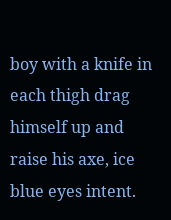boy with a knife in each thigh drag himself up and raise his axe, ice blue eyes intent.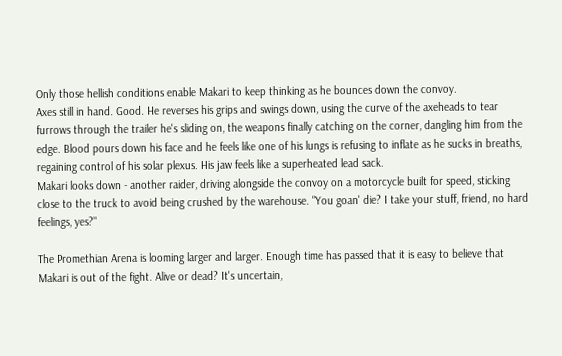Only those hellish conditions enable Makari to keep thinking as he bounces down the convoy.
Axes still in hand. Good. He reverses his grips and swings down, using the curve of the axeheads to tear furrows through the trailer he's sliding on, the weapons finally catching on the corner, dangling him from the edge. Blood pours down his face and he feels like one of his lungs is refusing to inflate as he sucks in breaths, regaining control of his solar plexus. His jaw feels like a superheated lead sack.
Makari looks down - another raider, driving alongside the convoy on a motorcycle built for speed, sticking close to the truck to avoid being crushed by the warehouse. "You goan' die? I take your stuff, friend, no hard feelings, yes?"

The Promethian Arena is looming larger and larger. Enough time has passed that it is easy to believe that Makari is out of the fight. Alive or dead? It's uncertain,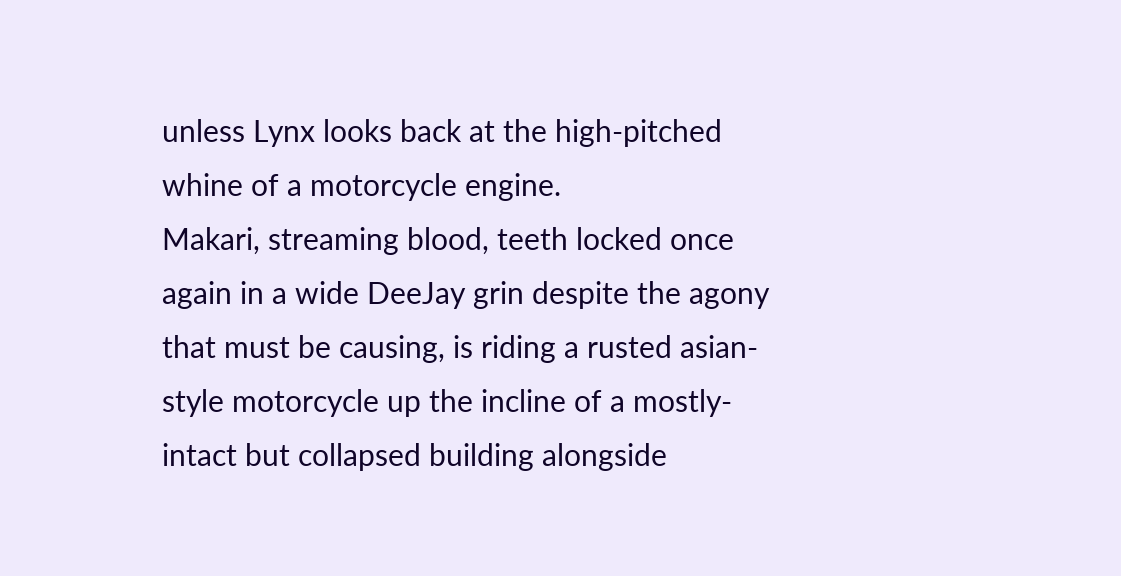unless Lynx looks back at the high-pitched whine of a motorcycle engine.
Makari, streaming blood, teeth locked once again in a wide DeeJay grin despite the agony that must be causing, is riding a rusted asian-style motorcycle up the incline of a mostly-intact but collapsed building alongside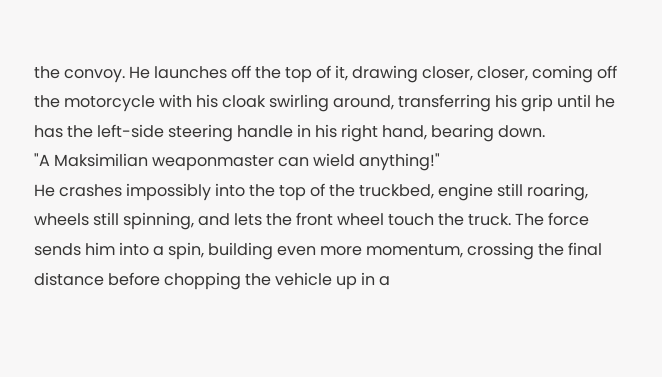the convoy. He launches off the top of it, drawing closer, closer, coming off the motorcycle with his cloak swirling around, transferring his grip until he has the left-side steering handle in his right hand, bearing down.
"A Maksimilian weaponmaster can wield anything!"
He crashes impossibly into the top of the truckbed, engine still roaring, wheels still spinning, and lets the front wheel touch the truck. The force sends him into a spin, building even more momentum, crossing the final distance before chopping the vehicle up in a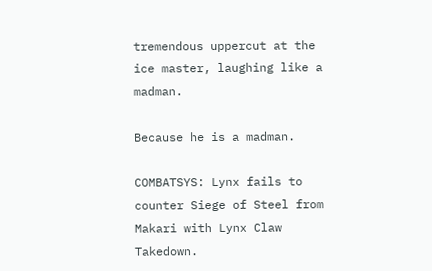tremendous uppercut at the ice master, laughing like a madman.

Because he is a madman.

COMBATSYS: Lynx fails to counter Siege of Steel from Makari with Lynx Claw Takedown.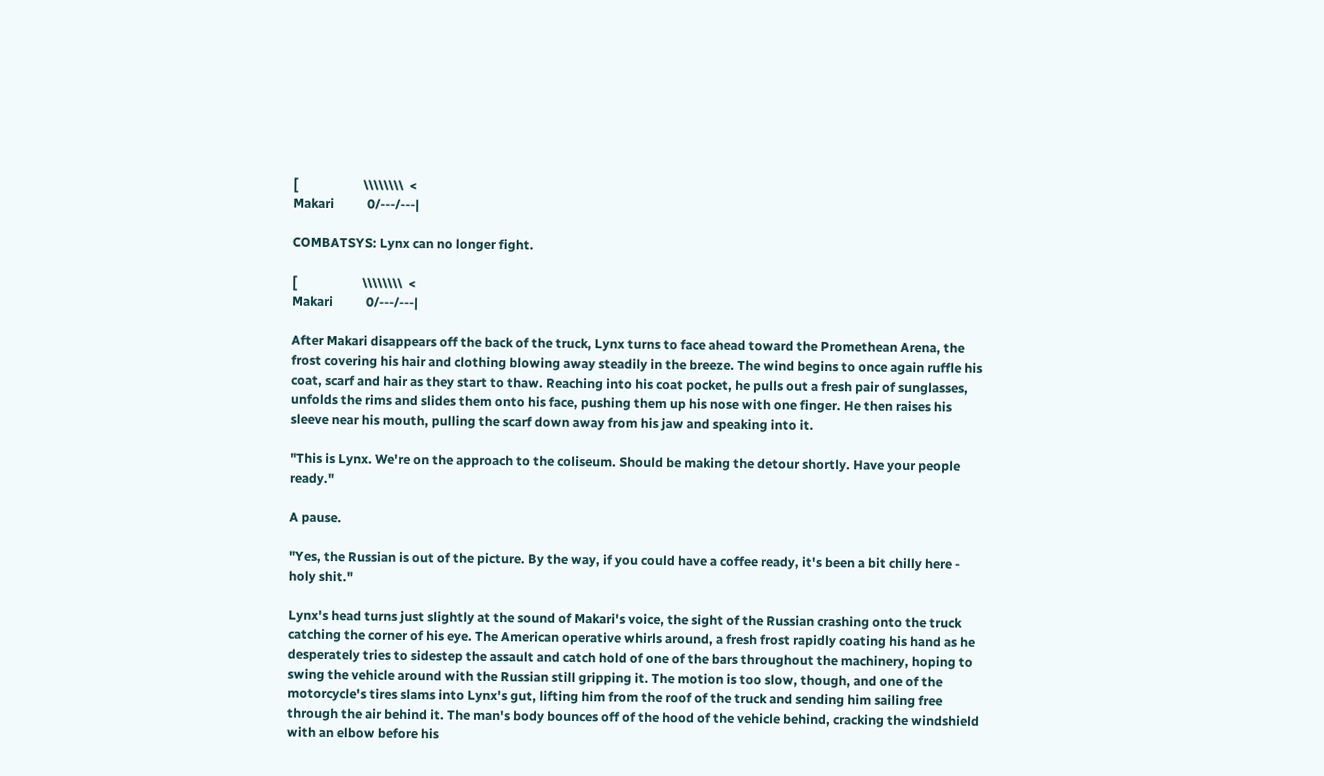[                      \\\\\\\\  <
Makari           0/---/---|

COMBATSYS: Lynx can no longer fight.

[                      \\\\\\\\  <
Makari           0/---/---|

After Makari disappears off the back of the truck, Lynx turns to face ahead toward the Promethean Arena, the frost covering his hair and clothing blowing away steadily in the breeze. The wind begins to once again ruffle his coat, scarf and hair as they start to thaw. Reaching into his coat pocket, he pulls out a fresh pair of sunglasses, unfolds the rims and slides them onto his face, pushing them up his nose with one finger. He then raises his sleeve near his mouth, pulling the scarf down away from his jaw and speaking into it.

"This is Lynx. We're on the approach to the coliseum. Should be making the detour shortly. Have your people ready."

A pause.

"Yes, the Russian is out of the picture. By the way, if you could have a coffee ready, it's been a bit chilly here - holy shit."

Lynx's head turns just slightly at the sound of Makari's voice, the sight of the Russian crashing onto the truck catching the corner of his eye. The American operative whirls around, a fresh frost rapidly coating his hand as he desperately tries to sidestep the assault and catch hold of one of the bars throughout the machinery, hoping to swing the vehicle around with the Russian still gripping it. The motion is too slow, though, and one of the motorcycle's tires slams into Lynx's gut, lifting him from the roof of the truck and sending him sailing free through the air behind it. The man's body bounces off of the hood of the vehicle behind, cracking the windshield with an elbow before his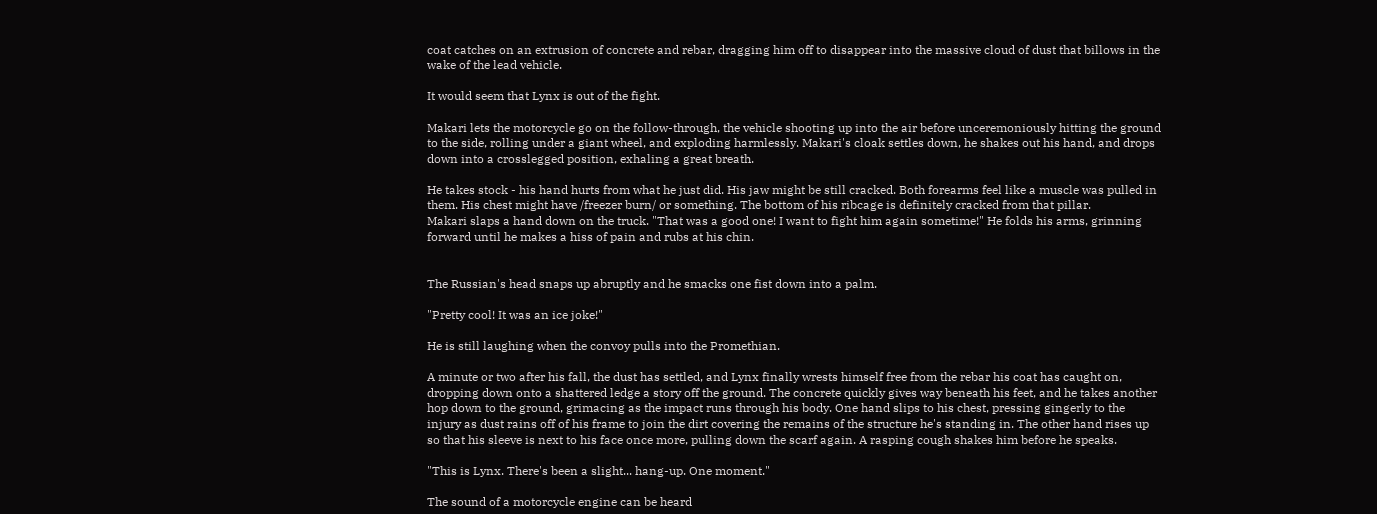coat catches on an extrusion of concrete and rebar, dragging him off to disappear into the massive cloud of dust that billows in the wake of the lead vehicle.

It would seem that Lynx is out of the fight.

Makari lets the motorcycle go on the follow-through, the vehicle shooting up into the air before unceremoniously hitting the ground to the side, rolling under a giant wheel, and exploding harmlessly. Makari's cloak settles down, he shakes out his hand, and drops down into a crosslegged position, exhaling a great breath.

He takes stock - his hand hurts from what he just did. His jaw might be still cracked. Both forearms feel like a muscle was pulled in them. His chest might have /freezer burn/ or something. The bottom of his ribcage is definitely cracked from that pillar.
Makari slaps a hand down on the truck. "That was a good one! I want to fight him again sometime!" He folds his arms, grinning forward until he makes a hiss of pain and rubs at his chin.


The Russian's head snaps up abruptly and he smacks one fist down into a palm.

"Pretty cool! It was an ice joke!"

He is still laughing when the convoy pulls into the Promethian.

A minute or two after his fall, the dust has settled, and Lynx finally wrests himself free from the rebar his coat has caught on, dropping down onto a shattered ledge a story off the ground. The concrete quickly gives way beneath his feet, and he takes another hop down to the ground, grimacing as the impact runs through his body. One hand slips to his chest, pressing gingerly to the injury as dust rains off of his frame to join the dirt covering the remains of the structure he's standing in. The other hand rises up so that his sleeve is next to his face once more, pulling down the scarf again. A rasping cough shakes him before he speaks.

"This is Lynx. There's been a slight... hang-up. One moment."

The sound of a motorcycle engine can be heard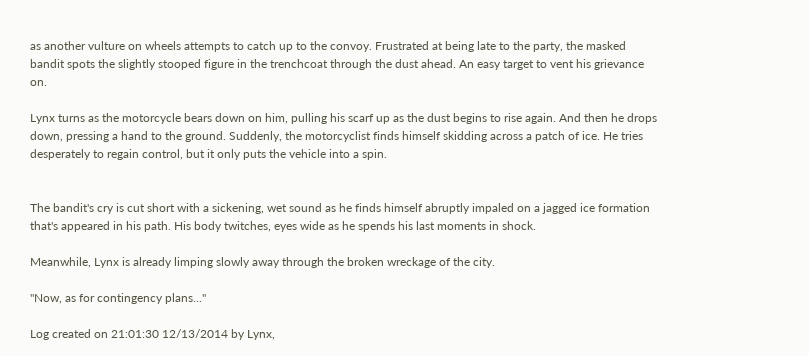as another vulture on wheels attempts to catch up to the convoy. Frustrated at being late to the party, the masked bandit spots the slightly stooped figure in the trenchcoat through the dust ahead. An easy target to vent his grievance on.

Lynx turns as the motorcycle bears down on him, pulling his scarf up as the dust begins to rise again. And then he drops down, pressing a hand to the ground. Suddenly, the motorcyclist finds himself skidding across a patch of ice. He tries desperately to regain control, but it only puts the vehicle into a spin.


The bandit's cry is cut short with a sickening, wet sound as he finds himself abruptly impaled on a jagged ice formation that's appeared in his path. His body twitches, eyes wide as he spends his last moments in shock.

Meanwhile, Lynx is already limping slowly away through the broken wreckage of the city.

"Now, as for contingency plans..."

Log created on 21:01:30 12/13/2014 by Lynx,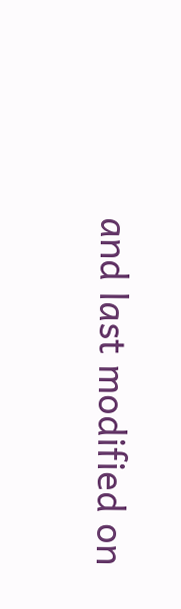and last modified on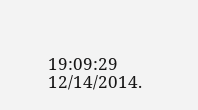19:09:29 12/14/2014.